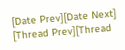[Date Prev][Date Next] [Thread Prev][Thread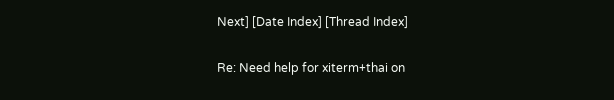Next] [Date Index] [Thread Index]

Re: Need help for xiterm+thai on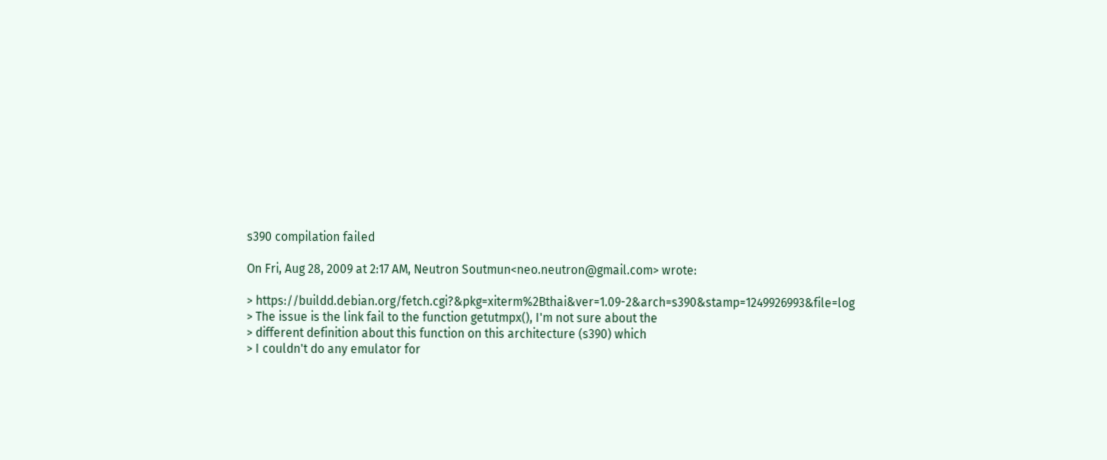s390 compilation failed

On Fri, Aug 28, 2009 at 2:17 AM, Neutron Soutmun<neo.neutron@gmail.com> wrote:

> https://buildd.debian.org/fetch.cgi?&pkg=xiterm%2Bthai&ver=1.09-2&arch=s390&stamp=1249926993&file=log
> The issue is the link fail to the function getutmpx(), I'm not sure about the
> different definition about this function on this architecture (s390) which
> I couldn't do any emulator for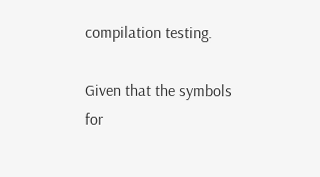compilation testing.

Given that the symbols for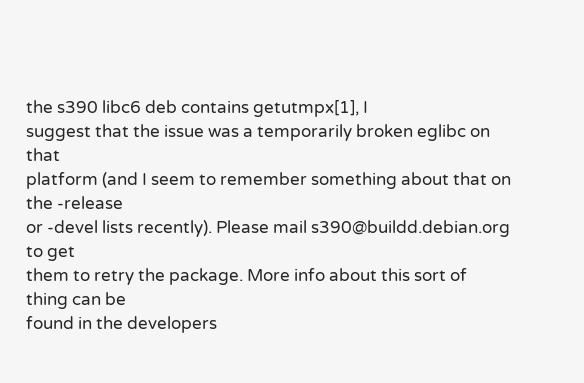the s390 libc6 deb contains getutmpx[1], I
suggest that the issue was a temporarily broken eglibc on that
platform (and I seem to remember something about that on the -release
or -devel lists recently). Please mail s390@buildd.debian.org to get
them to retry the package. More info about this sort of thing can be
found in the developers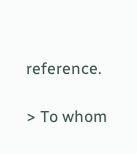reference.

> To whom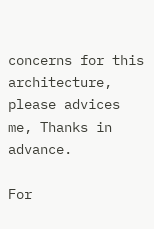concerns for this architecture, please advices me, Thanks in advance.

For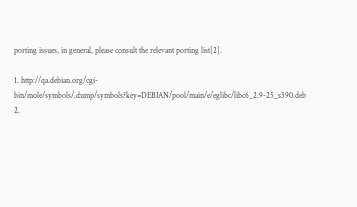porting issues, in general, please consult the relevant porting list[2].

1. http://qa.debian.org/cgi-bin/mole/symbols/.dump/symbols?key=DEBIAN/pool/main/e/eglibc/libc6_2.9-25_s390.deb
2.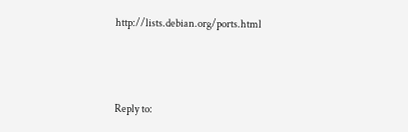http://lists.debian.org/ports.html



Reply to: